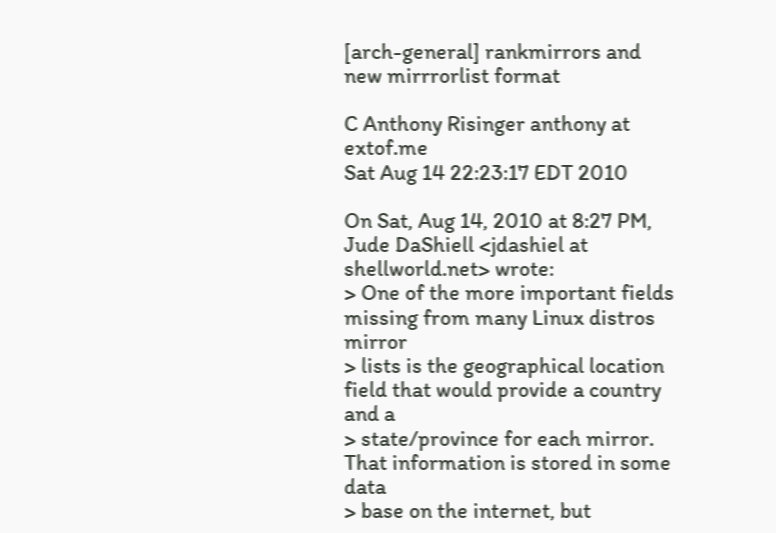[arch-general] rankmirrors and new mirrrorlist format

C Anthony Risinger anthony at extof.me
Sat Aug 14 22:23:17 EDT 2010

On Sat, Aug 14, 2010 at 8:27 PM, Jude DaShiell <jdashiel at shellworld.net> wrote:
> One of the more important fields missing from many Linux distros mirror
> lists is the geographical location field that would provide a country and a
> state/province for each mirror.  That information is stored in some data
> base on the internet, but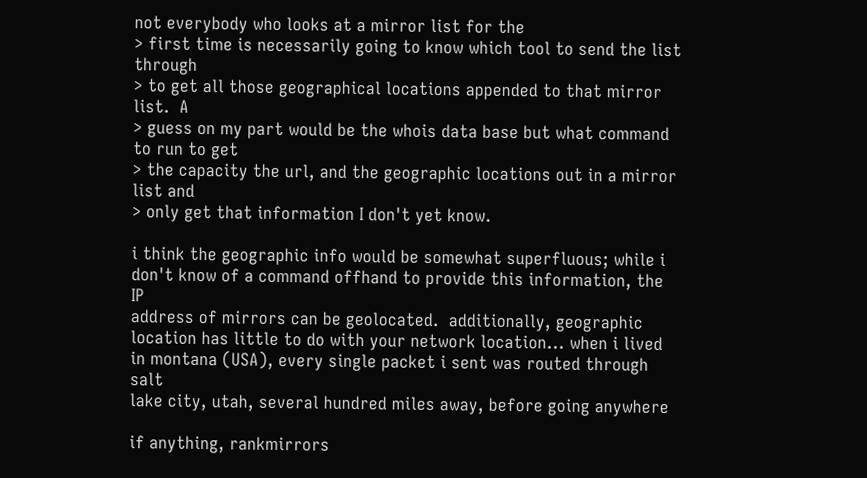not everybody who looks at a mirror list for the
> first time is necessarily going to know which tool to send the list through
> to get all those geographical locations appended to that mirror list.  A
> guess on my part would be the whois data base but what command to run to get
> the capacity the url, and the geographic locations out in a mirror list and
> only get that information I don't yet know.

i think the geographic info would be somewhat superfluous; while i
don't know of a command offhand to provide this information, the IP
address of mirrors can be geolocated.  additionally, geographic
location has little to do with your network location... when i lived
in montana (USA), every single packet i sent was routed through salt
lake city, utah, several hundred miles away, before going anywhere

if anything, rankmirrors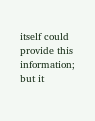itself could provide this information; but it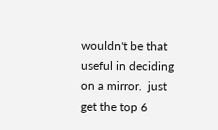wouldn't be that useful in deciding on a mirror.  just get the top 6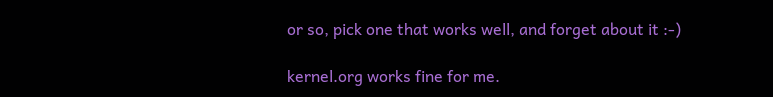or so, pick one that works well, and forget about it :-)

kernel.org works fine for me.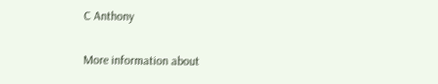C Anthony

More information about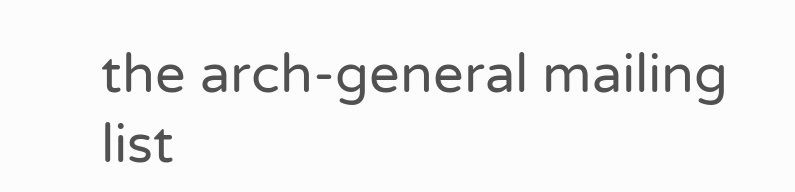the arch-general mailing list